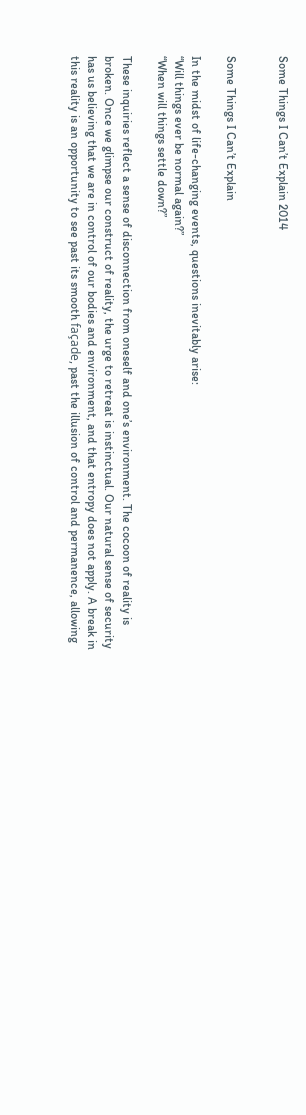Some Things I Can’t Explain 2014


Some Things I Can’t Explain

In the midst of life-changing events, questions inevitably arise:
“Will things ever be normal again?”
“When will things settle down?”

These inquiries reflect a sense of disconnection from oneself and one’s environment. The cocoon of reality is broken. Once we glimpse our construct of reality, the urge to retreat is instinctual. Our natural sense of security has us believing that we are in control of our bodies and environment, and that entropy does not apply. A break in this reality is an opportunity to see past its smooth façade, past the illusion of control and permanence, allowing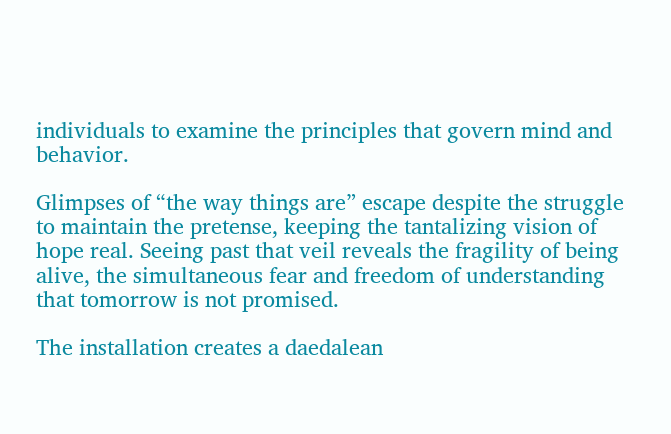individuals to examine the principles that govern mind and behavior.

Glimpses of “the way things are” escape despite the struggle to maintain the pretense, keeping the tantalizing vision of hope real. Seeing past that veil reveals the fragility of being alive, the simultaneous fear and freedom of understanding that tomorrow is not promised.

The installation creates a daedalean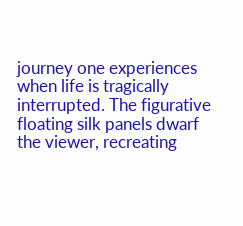journey one experiences when life is tragically interrupted. The figurative floating silk panels dwarf the viewer, recreating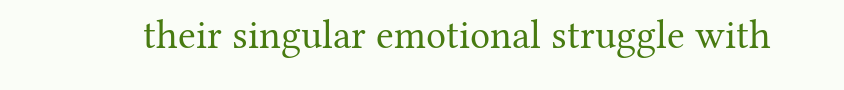their singular emotional struggle with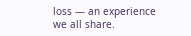loss — an experience we all share.